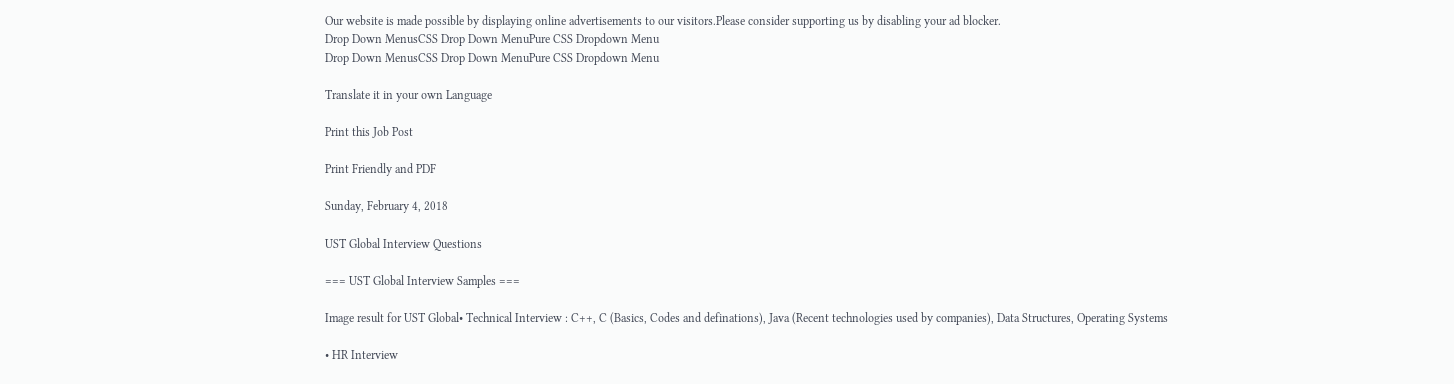Our website is made possible by displaying online advertisements to our visitors.Please consider supporting us by disabling your ad blocker.
Drop Down MenusCSS Drop Down MenuPure CSS Dropdown Menu
Drop Down MenusCSS Drop Down MenuPure CSS Dropdown Menu

Translate it in your own Language

Print this Job Post

Print Friendly and PDF

Sunday, February 4, 2018

UST Global Interview Questions

=== UST Global Interview Samples ===

Image result for UST Global• Technical Interview : C++, C (Basics, Codes and definations), Java (Recent technologies used by companies), Data Structures, Operating Systems

• HR Interview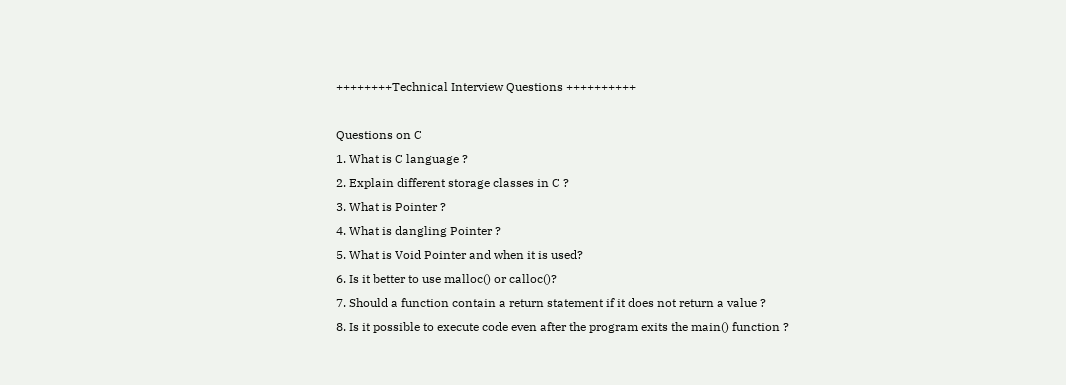++++++++Technical Interview Questions ++++++++++

Questions on C
1. What is C language ?
2. Explain different storage classes in C ?
3. What is Pointer ?
4. What is dangling Pointer ?
5. What is Void Pointer and when it is used?
6. Is it better to use malloc() or calloc()?
7. Should a function contain a return statement if it does not return a value ?
8. Is it possible to execute code even after the program exits the main() function ?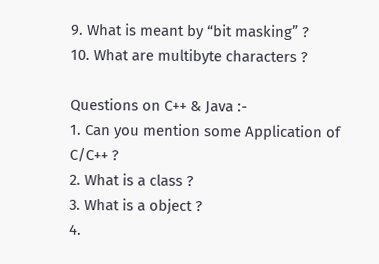9. What is meant by “bit masking” ?
10. What are multibyte characters ?

Questions on C++ & Java :-
1. Can you mention some Application of C/C++ ?
2. What is a class ?
3. What is a object ?
4.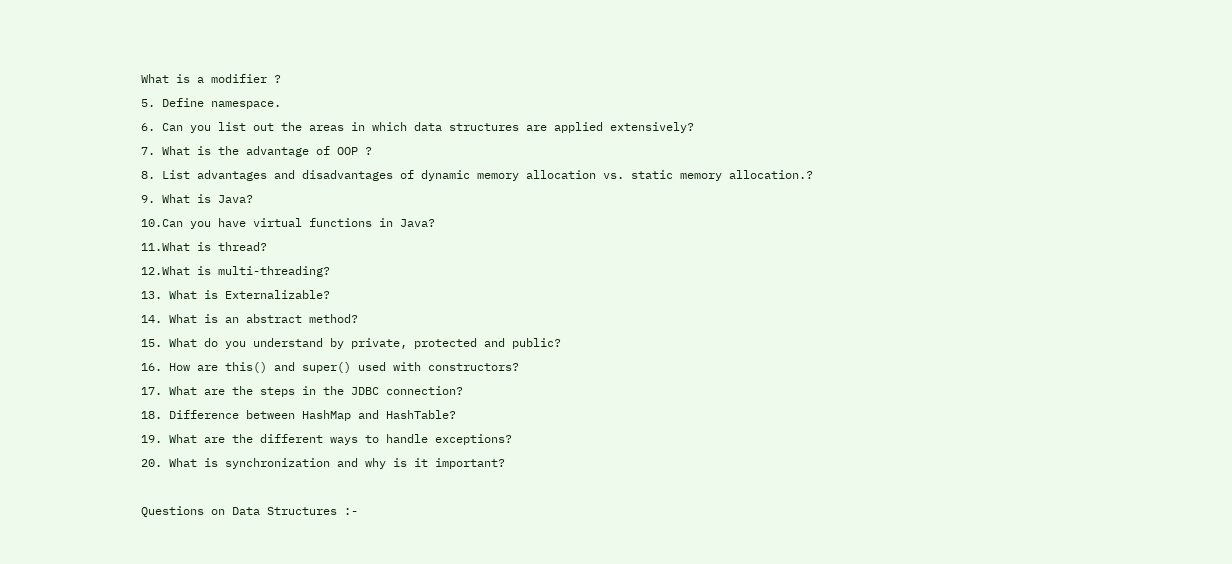What is a modifier ?
5. Define namespace.
6. Can you list out the areas in which data structures are applied extensively?
7. What is the advantage of OOP ?
8. List advantages and disadvantages of dynamic memory allocation vs. static memory allocation.?
9. What is Java?
10.Can you have virtual functions in Java?
11.What is thread?
12.What is multi-threading?
13. What is Externalizable?
14. What is an abstract method?
15. What do you understand by private, protected and public?
16. How are this() and super() used with constructors?
17. What are the steps in the JDBC connection?
18. Difference between HashMap and HashTable?
19. What are the different ways to handle exceptions?
20. What is synchronization and why is it important?

Questions on Data Structures :-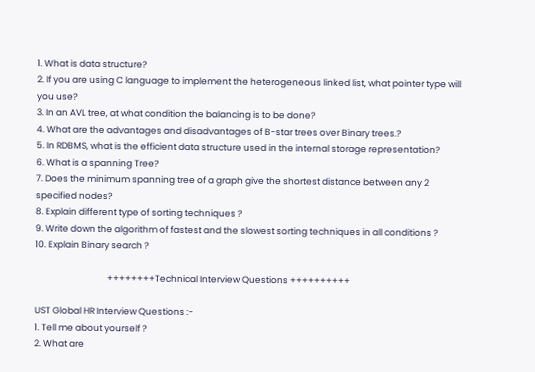1. What is data structure?
2. If you are using C language to implement the heterogeneous linked list, what pointer type will you use?
3. In an AVL tree, at what condition the balancing is to be done?
4. What are the advantages and disadvantages of B-star trees over Binary trees.?
5. In RDBMS, what is the efficient data structure used in the internal storage representation?
6. What is a spanning Tree?
7. Does the minimum spanning tree of a graph give the shortest distance between any 2 specified nodes?
8. Explain different type of sorting techniques ?
9. Write down the algorithm of fastest and the slowest sorting techniques in all conditions ?
10. Explain Binary search ?

                                    ++++++++Technical Interview Questions ++++++++++

UST Global HR Interview Questions :-
1. Tell me about yourself ?
2. What are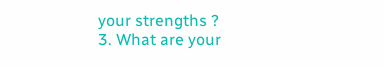your strengths ?
3. What are your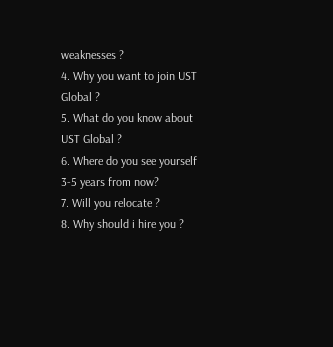weaknesses ?
4. Why you want to join UST Global ?
5. What do you know about UST Global ?
6. Where do you see yourself 3-5 years from now?
7. Will you relocate ?
8. Why should i hire you ?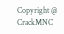Copyright @ CrackMNC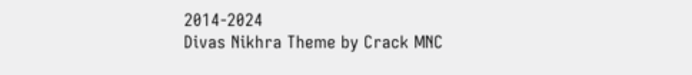2014-2024
Divas Nikhra Theme by Crack MNC